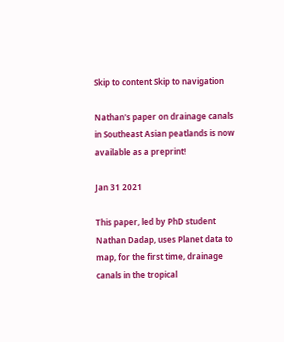Skip to content Skip to navigation

Nathan's paper on drainage canals in Southeast Asian peatlands is now available as a preprint!

Jan 31 2021

This paper, led by PhD student Nathan Dadap, uses Planet data to map, for the first time, drainage canals in the tropical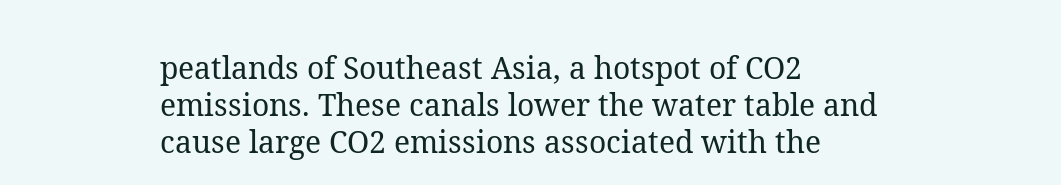peatlands of Southeast Asia, a hotspot of CO2 emissions. These canals lower the water table and cause large CO2 emissions associated with the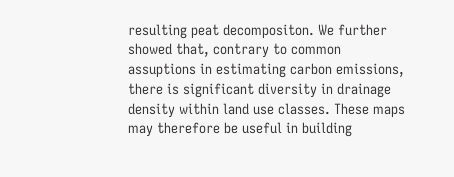resulting peat decompositon. We further showed that, contrary to common assuptions in estimating carbon emissions, there is significant diversity in drainage density within land use classes. These maps may therefore be useful in building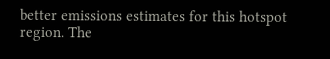better emissions estimates for this hotspot region. The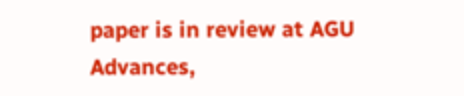paper is in review at AGU Advances,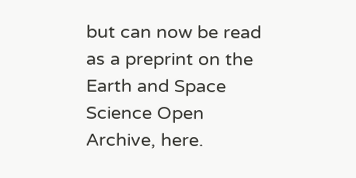but can now be read as a preprint on the Earth and Space Science Open Archive, here.